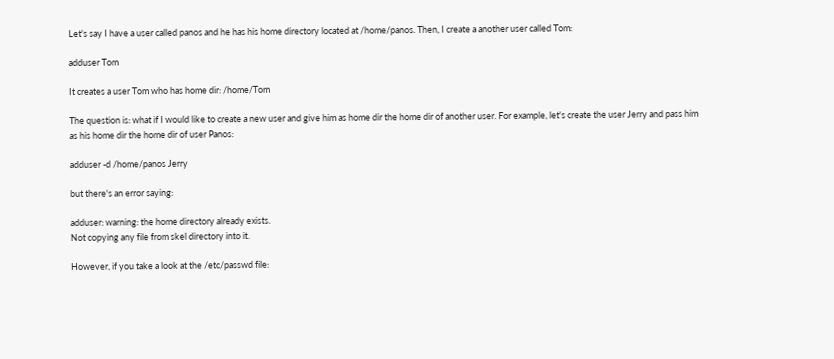Let's say I have a user called panos and he has his home directory located at /home/panos. Then, I create a another user called Tom:

adduser Tom

It creates a user Tom who has home dir: /home/Tom

The question is: what if I would like to create a new user and give him as home dir the home dir of another user. For example, let's create the user Jerry and pass him as his home dir the home dir of user Panos:

adduser -d /home/panos Jerry

but there's an error saying:

adduser: warning: the home directory already exists.
Not copying any file from skel directory into it.

However, if you take a look at the /etc/passwd file: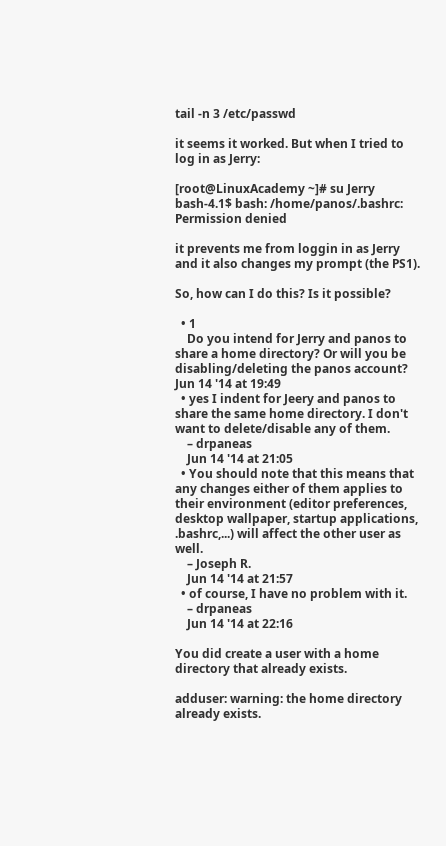tail -n 3 /etc/passwd

it seems it worked. But when I tried to log in as Jerry:

[root@LinuxAcademy ~]# su Jerry
bash-4.1$ bash: /home/panos/.bashrc: Permission denied

it prevents me from loggin in as Jerry and it also changes my prompt (the PS1).

So, how can I do this? Is it possible?

  • 1
    Do you intend for Jerry and panos to share a home directory? Or will you be disabling/deleting the panos account? Jun 14 '14 at 19:49
  • yes I indent for Jeery and panos to share the same home directory. I don't want to delete/disable any of them.
    – drpaneas
    Jun 14 '14 at 21:05
  • You should note that this means that any changes either of them applies to their environment (editor preferences, desktop wallpaper, startup applications, .bashrc,...) will affect the other user as well.
    – Joseph R.
    Jun 14 '14 at 21:57
  • of course, I have no problem with it.
    – drpaneas
    Jun 14 '14 at 22:16

You did create a user with a home directory that already exists.

adduser: warning: the home directory already exists.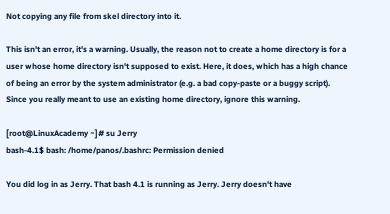Not copying any file from skel directory into it.

This isn't an error, it's a warning. Usually, the reason not to create a home directory is for a user whose home directory isn't supposed to exist. Here, it does, which has a high chance of being an error by the system administrator (e.g. a bad copy-paste or a buggy script). Since you really meant to use an existing home directory, ignore this warning.

[root@LinuxAcademy ~]# su Jerry
bash-4.1$ bash: /home/panos/.bashrc: Permission denied

You did log in as Jerry. That bash 4.1 is running as Jerry. Jerry doesn't have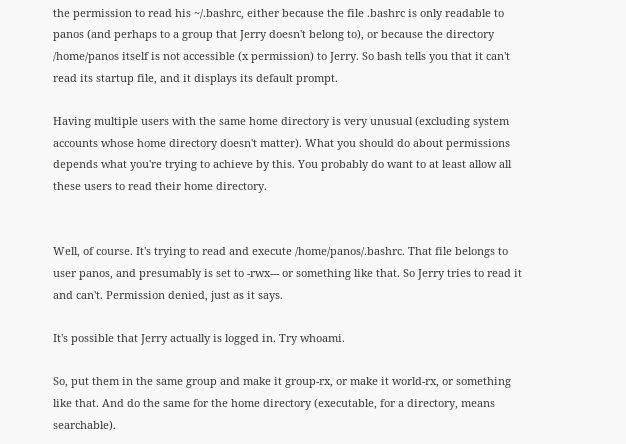the permission to read his ~/.bashrc, either because the file .bashrc is only readable to panos (and perhaps to a group that Jerry doesn't belong to), or because the directory /home/panos itself is not accessible (x permission) to Jerry. So bash tells you that it can't read its startup file, and it displays its default prompt.

Having multiple users with the same home directory is very unusual (excluding system accounts whose home directory doesn't matter). What you should do about permissions depends what you're trying to achieve by this. You probably do want to at least allow all these users to read their home directory.


Well, of course. It's trying to read and execute /home/panos/.bashrc. That file belongs to user panos, and presumably is set to -rwx--- or something like that. So Jerry tries to read it and can't. Permission denied, just as it says.

It's possible that Jerry actually is logged in. Try whoami.

So, put them in the same group and make it group-rx, or make it world-rx, or something like that. And do the same for the home directory (executable, for a directory, means searchable).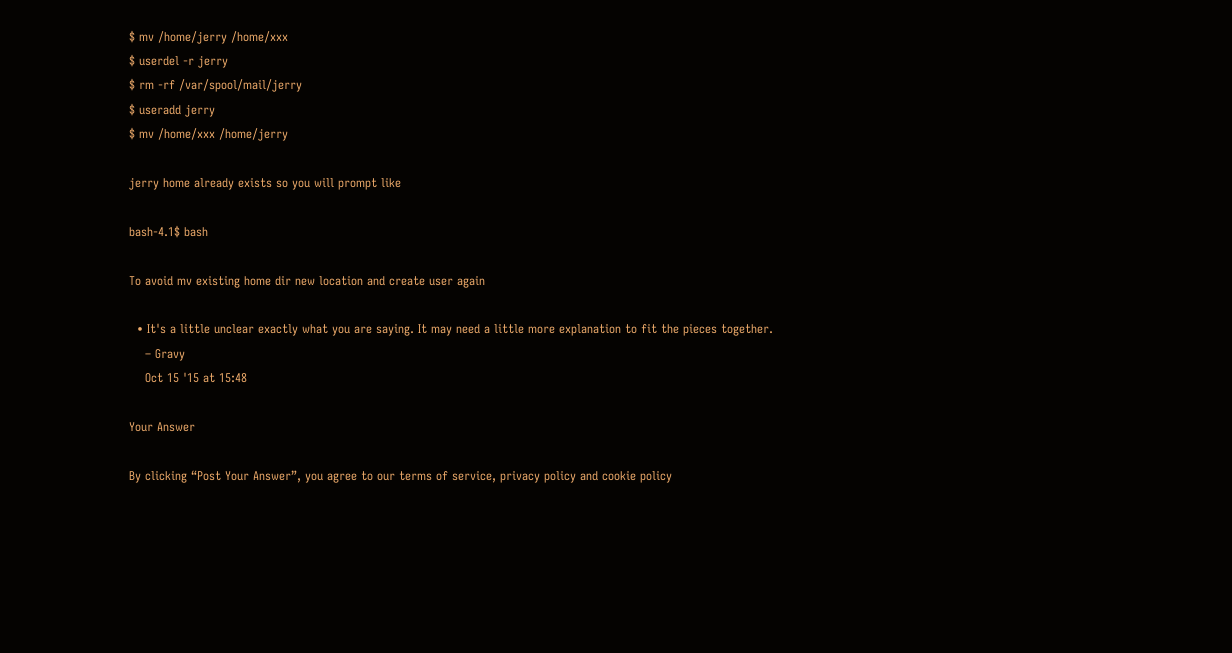$ mv /home/jerry /home/xxx
$ userdel -r jerry
$ rm -rf /var/spool/mail/jerry
$ useradd jerry
$ mv /home/xxx /home/jerry

jerry home already exists so you will prompt like

bash-4.1$ bash

To avoid mv existing home dir new location and create user again

  • It's a little unclear exactly what you are saying. It may need a little more explanation to fit the pieces together.
    – Gravy
    Oct 15 '15 at 15:48

Your Answer

By clicking “Post Your Answer”, you agree to our terms of service, privacy policy and cookie policy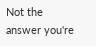Not the answer you're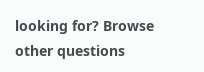looking for? Browse other questions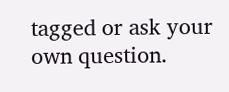tagged or ask your own question.